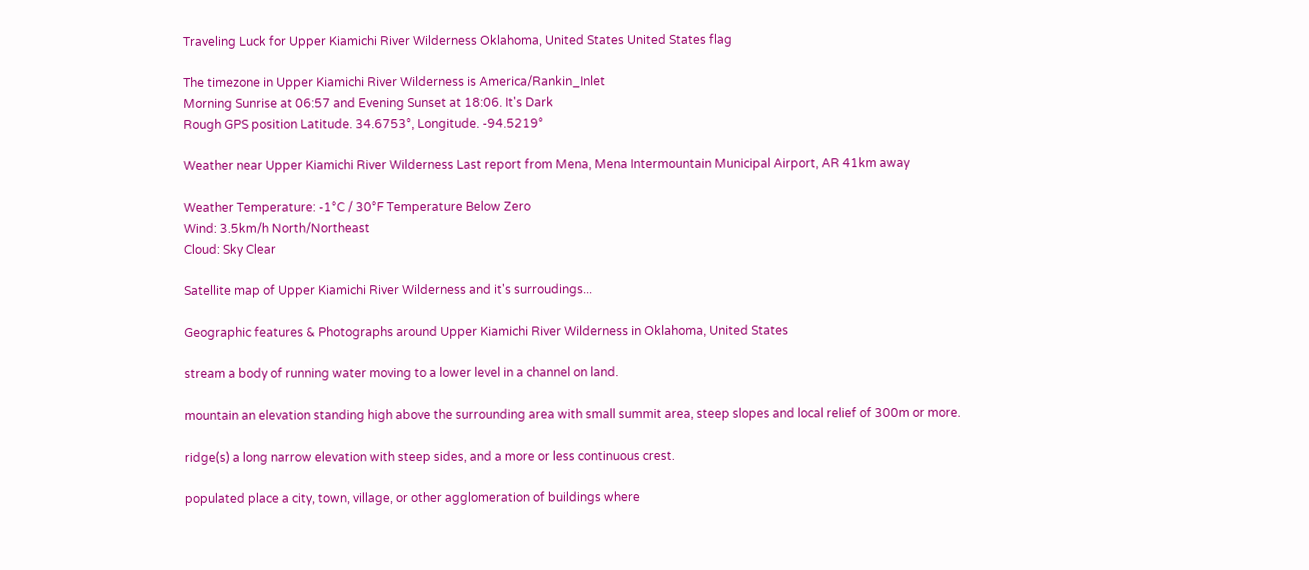Traveling Luck for Upper Kiamichi River Wilderness Oklahoma, United States United States flag

The timezone in Upper Kiamichi River Wilderness is America/Rankin_Inlet
Morning Sunrise at 06:57 and Evening Sunset at 18:06. It's Dark
Rough GPS position Latitude. 34.6753°, Longitude. -94.5219°

Weather near Upper Kiamichi River Wilderness Last report from Mena, Mena Intermountain Municipal Airport, AR 41km away

Weather Temperature: -1°C / 30°F Temperature Below Zero
Wind: 3.5km/h North/Northeast
Cloud: Sky Clear

Satellite map of Upper Kiamichi River Wilderness and it's surroudings...

Geographic features & Photographs around Upper Kiamichi River Wilderness in Oklahoma, United States

stream a body of running water moving to a lower level in a channel on land.

mountain an elevation standing high above the surrounding area with small summit area, steep slopes and local relief of 300m or more.

ridge(s) a long narrow elevation with steep sides, and a more or less continuous crest.

populated place a city, town, village, or other agglomeration of buildings where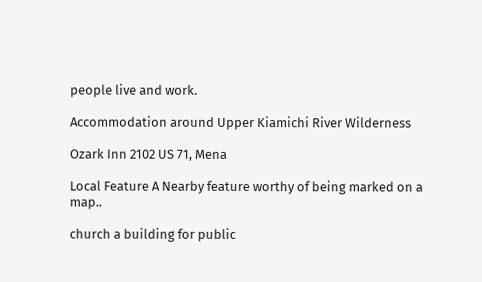people live and work.

Accommodation around Upper Kiamichi River Wilderness

Ozark Inn 2102 US 71, Mena

Local Feature A Nearby feature worthy of being marked on a map..

church a building for public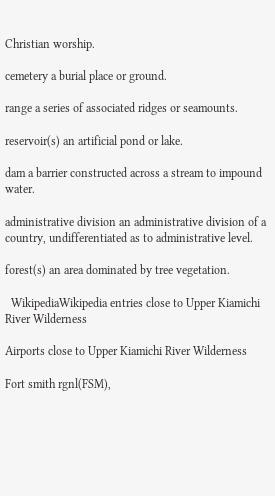Christian worship.

cemetery a burial place or ground.

range a series of associated ridges or seamounts.

reservoir(s) an artificial pond or lake.

dam a barrier constructed across a stream to impound water.

administrative division an administrative division of a country, undifferentiated as to administrative level.

forest(s) an area dominated by tree vegetation.

  WikipediaWikipedia entries close to Upper Kiamichi River Wilderness

Airports close to Upper Kiamichi River Wilderness

Fort smith rgnl(FSM),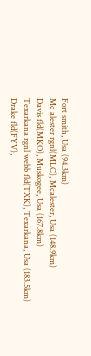Fort smith, Usa (94.3km)
Mc alester rgnl(MLC), Mcalester, Usa (148.9km)
Davis fld(MKO), Muskogee, Usa (167.8km)
Texarkana rgnl webb fld(TXK), Texarkana, Usa (183.5km)
Drake fld(FYV),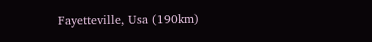Fayetteville, Usa (190km)